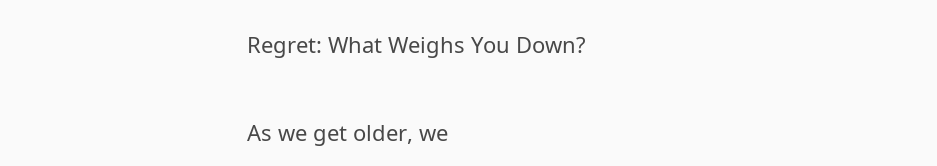Regret: What Weighs You Down?

As we get older, we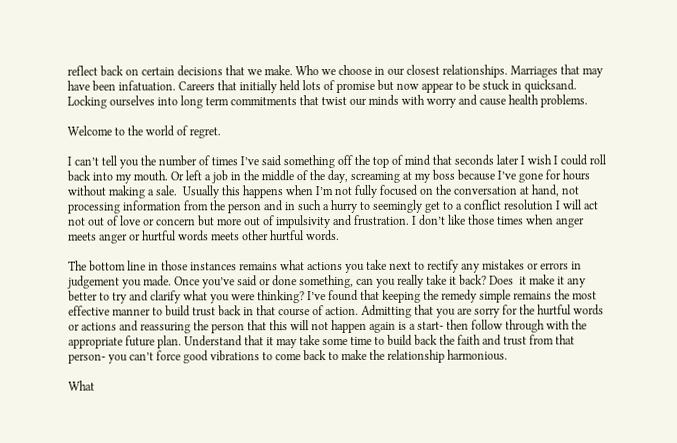reflect back on certain decisions that we make. Who we choose in our closest relationships. Marriages that may have been infatuation. Careers that initially held lots of promise but now appear to be stuck in quicksand. Locking ourselves into long term commitments that twist our minds with worry and cause health problems.

Welcome to the world of regret.

I can’t tell you the number of times I’ve said something off the top of mind that seconds later I wish I could roll back into my mouth. Or left a job in the middle of the day, screaming at my boss because I’ve gone for hours without making a sale.  Usually this happens when I’m not fully focused on the conversation at hand, not processing information from the person and in such a hurry to seemingly get to a conflict resolution I will act not out of love or concern but more out of impulsivity and frustration. I don’t like those times when anger meets anger or hurtful words meets other hurtful words.

The bottom line in those instances remains what actions you take next to rectify any mistakes or errors in judgement you made. Once you’ve said or done something, can you really take it back? Does  it make it any better to try and clarify what you were thinking? I’ve found that keeping the remedy simple remains the most effective manner to build trust back in that course of action. Admitting that you are sorry for the hurtful words or actions and reassuring the person that this will not happen again is a start- then follow through with the appropriate future plan. Understand that it may take some time to build back the faith and trust from that person- you can’t force good vibrations to come back to make the relationship harmonious.

What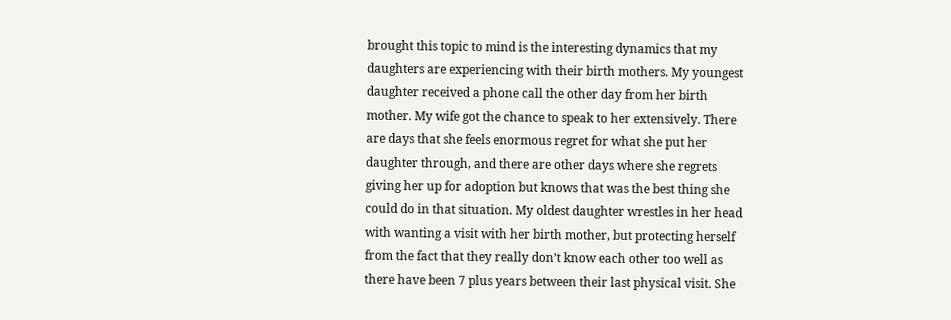brought this topic to mind is the interesting dynamics that my daughters are experiencing with their birth mothers. My youngest daughter received a phone call the other day from her birth mother. My wife got the chance to speak to her extensively. There are days that she feels enormous regret for what she put her daughter through, and there are other days where she regrets giving her up for adoption but knows that was the best thing she could do in that situation. My oldest daughter wrestles in her head with wanting a visit with her birth mother, but protecting herself from the fact that they really don’t know each other too well as there have been 7 plus years between their last physical visit. She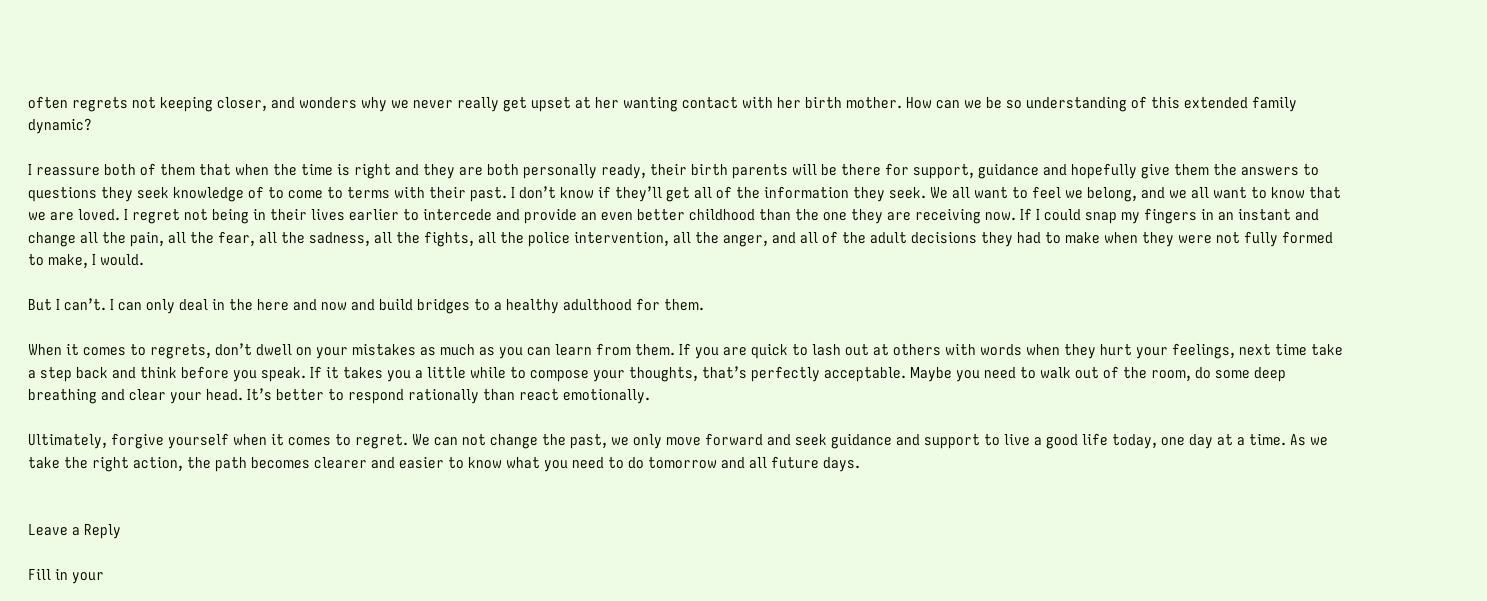often regrets not keeping closer, and wonders why we never really get upset at her wanting contact with her birth mother. How can we be so understanding of this extended family dynamic?

I reassure both of them that when the time is right and they are both personally ready, their birth parents will be there for support, guidance and hopefully give them the answers to questions they seek knowledge of to come to terms with their past. I don’t know if they’ll get all of the information they seek. We all want to feel we belong, and we all want to know that we are loved. I regret not being in their lives earlier to intercede and provide an even better childhood than the one they are receiving now. If I could snap my fingers in an instant and change all the pain, all the fear, all the sadness, all the fights, all the police intervention, all the anger, and all of the adult decisions they had to make when they were not fully formed to make, I would.

But I can’t. I can only deal in the here and now and build bridges to a healthy adulthood for them.

When it comes to regrets, don’t dwell on your mistakes as much as you can learn from them. If you are quick to lash out at others with words when they hurt your feelings, next time take a step back and think before you speak. If it takes you a little while to compose your thoughts, that’s perfectly acceptable. Maybe you need to walk out of the room, do some deep breathing and clear your head. It’s better to respond rationally than react emotionally.

Ultimately, forgive yourself when it comes to regret. We can not change the past, we only move forward and seek guidance and support to live a good life today, one day at a time. As we take the right action, the path becomes clearer and easier to know what you need to do tomorrow and all future days.


Leave a Reply

Fill in your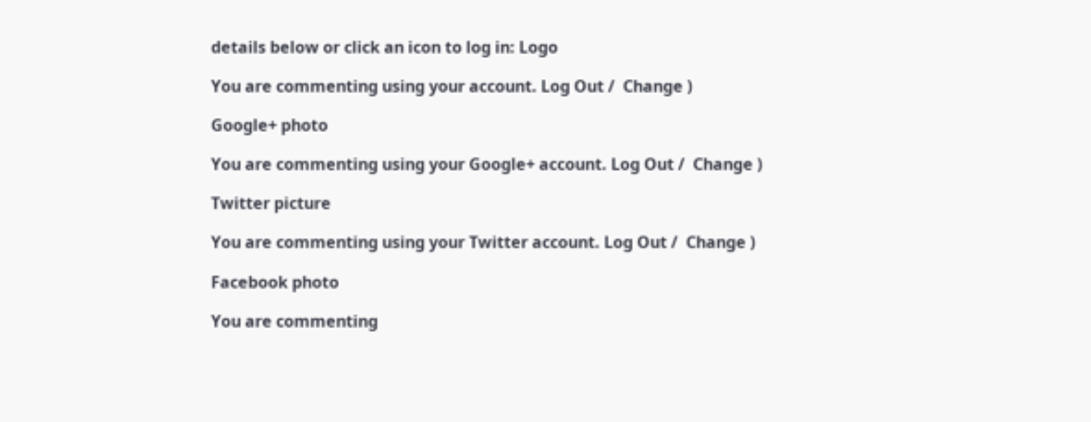details below or click an icon to log in: Logo

You are commenting using your account. Log Out /  Change )

Google+ photo

You are commenting using your Google+ account. Log Out /  Change )

Twitter picture

You are commenting using your Twitter account. Log Out /  Change )

Facebook photo

You are commenting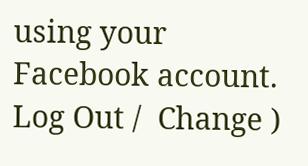using your Facebook account. Log Out /  Change )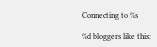Connecting to %s

%d bloggers like this: